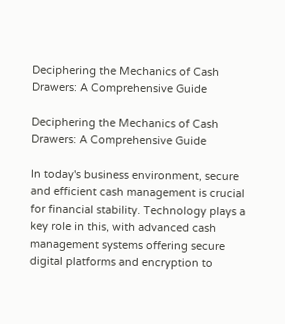Deciphering the Mechanics of Cash Drawers: A Comprehensive Guide

Deciphering the Mechanics of Cash Drawers: A Comprehensive Guide

In today's business environment, secure and efficient cash management is crucial for financial stability. Technology plays a key role in this, with advanced cash management systems offering secure digital platforms and encryption to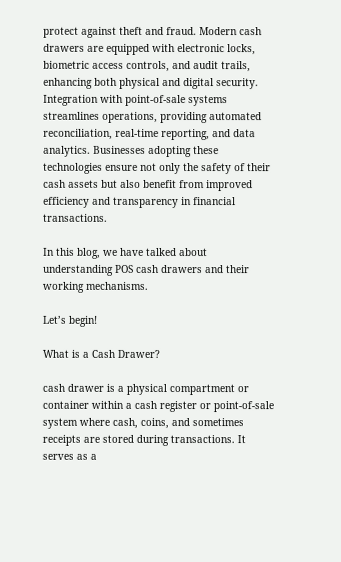protect against theft and fraud. Modern cash drawers are equipped with electronic locks, biometric access controls, and audit trails, enhancing both physical and digital security. Integration with point-of-sale systems streamlines operations, providing automated reconciliation, real-time reporting, and data analytics. Businesses adopting these technologies ensure not only the safety of their cash assets but also benefit from improved efficiency and transparency in financial transactions.

In this blog, we have talked about understanding POS cash drawers and their working mechanisms.

Let’s begin!

What is a Cash Drawer?

cash drawer is a physical compartment or container within a cash register or point-of-sale system where cash, coins, and sometimes receipts are stored during transactions. It serves as a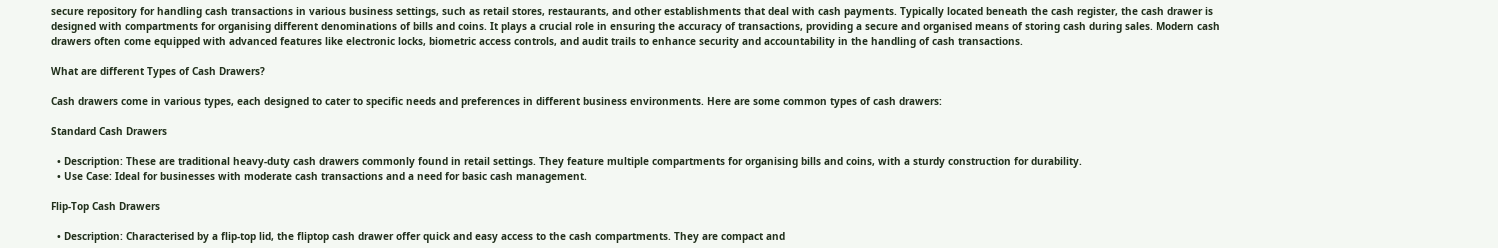secure repository for handling cash transactions in various business settings, such as retail stores, restaurants, and other establishments that deal with cash payments. Typically located beneath the cash register, the cash drawer is designed with compartments for organising different denominations of bills and coins. It plays a crucial role in ensuring the accuracy of transactions, providing a secure and organised means of storing cash during sales. Modern cash drawers often come equipped with advanced features like electronic locks, biometric access controls, and audit trails to enhance security and accountability in the handling of cash transactions.

What are different Types of Cash Drawers?

Cash drawers come in various types, each designed to cater to specific needs and preferences in different business environments. Here are some common types of cash drawers:

Standard Cash Drawers

  • Description: These are traditional heavy-duty cash drawers commonly found in retail settings. They feature multiple compartments for organising bills and coins, with a sturdy construction for durability.
  • Use Case: Ideal for businesses with moderate cash transactions and a need for basic cash management.

Flip-Top Cash Drawers

  • Description: Characterised by a flip-top lid, the fliptop cash drawer offer quick and easy access to the cash compartments. They are compact and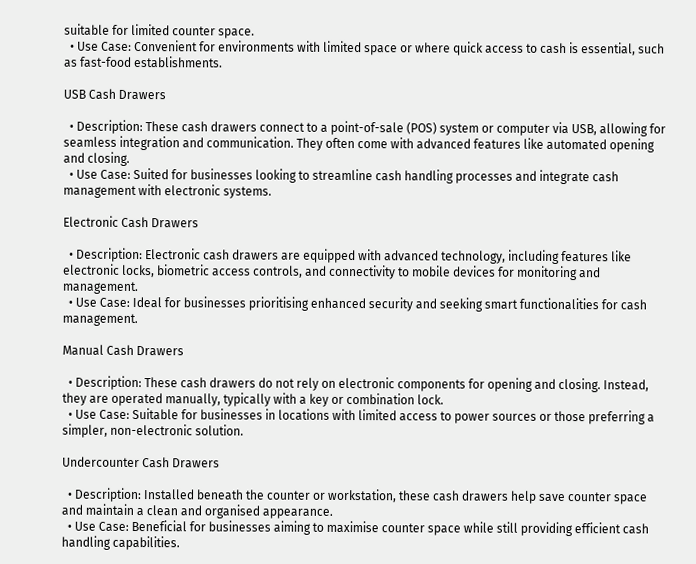suitable for limited counter space.
  • Use Case: Convenient for environments with limited space or where quick access to cash is essential, such as fast-food establishments.

USB Cash Drawers

  • Description: These cash drawers connect to a point-of-sale (POS) system or computer via USB, allowing for seamless integration and communication. They often come with advanced features like automated opening and closing.
  • Use Case: Suited for businesses looking to streamline cash handling processes and integrate cash management with electronic systems.

Electronic Cash Drawers

  • Description: Electronic cash drawers are equipped with advanced technology, including features like electronic locks, biometric access controls, and connectivity to mobile devices for monitoring and management.
  • Use Case: Ideal for businesses prioritising enhanced security and seeking smart functionalities for cash management.

Manual Cash Drawers

  • Description: These cash drawers do not rely on electronic components for opening and closing. Instead, they are operated manually, typically with a key or combination lock.
  • Use Case: Suitable for businesses in locations with limited access to power sources or those preferring a simpler, non-electronic solution.

Undercounter Cash Drawers

  • Description: Installed beneath the counter or workstation, these cash drawers help save counter space and maintain a clean and organised appearance.
  • Use Case: Beneficial for businesses aiming to maximise counter space while still providing efficient cash handling capabilities.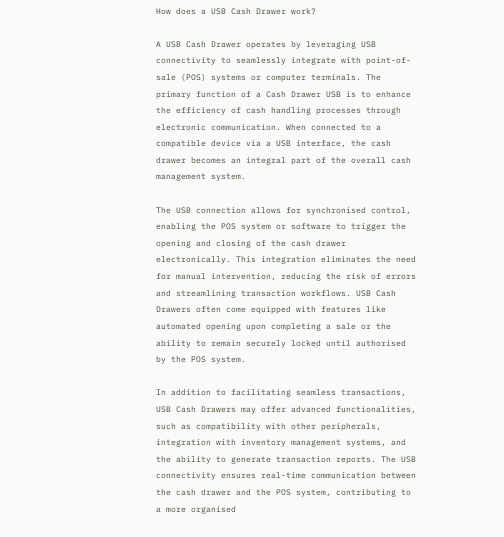How does a USB Cash Drawer work?

A USB Cash Drawer operates by leveraging USB connectivity to seamlessly integrate with point-of-sale (POS) systems or computer terminals. The primary function of a Cash Drawer USB is to enhance the efficiency of cash handling processes through electronic communication. When connected to a compatible device via a USB interface, the cash drawer becomes an integral part of the overall cash management system.

The USB connection allows for synchronised control, enabling the POS system or software to trigger the opening and closing of the cash drawer electronically. This integration eliminates the need for manual intervention, reducing the risk of errors and streamlining transaction workflows. USB Cash Drawers often come equipped with features like automated opening upon completing a sale or the ability to remain securely locked until authorised by the POS system.

In addition to facilitating seamless transactions, USB Cash Drawers may offer advanced functionalities, such as compatibility with other peripherals, integration with inventory management systems, and the ability to generate transaction reports. The USB connectivity ensures real-time communication between the cash drawer and the POS system, contributing to a more organised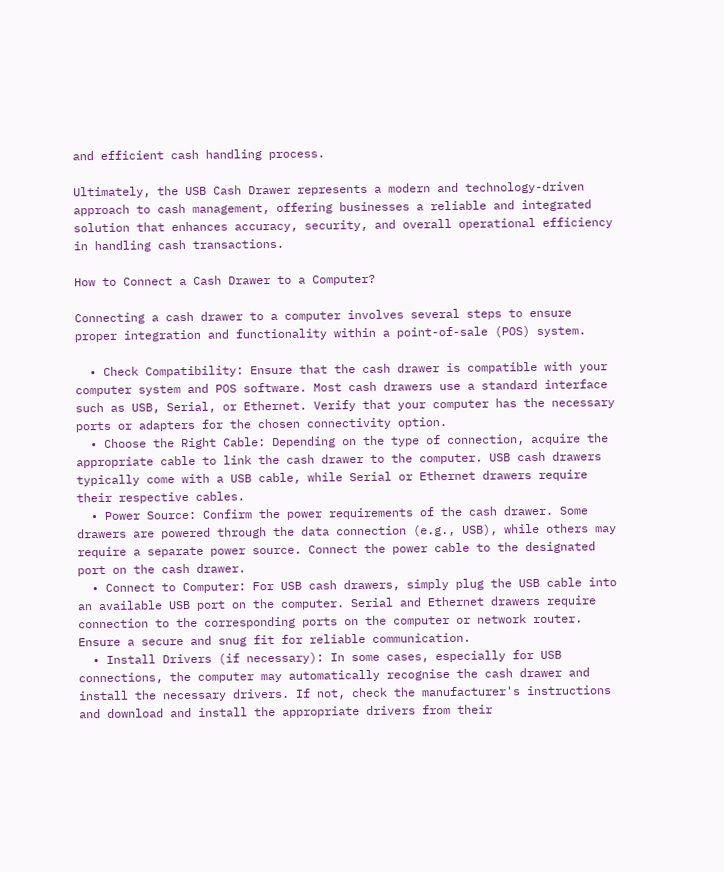and efficient cash handling process.

Ultimately, the USB Cash Drawer represents a modern and technology-driven approach to cash management, offering businesses a reliable and integrated solution that enhances accuracy, security, and overall operational efficiency in handling cash transactions.

How to Connect a Cash Drawer to a Computer?

Connecting a cash drawer to a computer involves several steps to ensure proper integration and functionality within a point-of-sale (POS) system.

  • Check Compatibility: Ensure that the cash drawer is compatible with your computer system and POS software. Most cash drawers use a standard interface such as USB, Serial, or Ethernet. Verify that your computer has the necessary ports or adapters for the chosen connectivity option.
  • Choose the Right Cable: Depending on the type of connection, acquire the appropriate cable to link the cash drawer to the computer. USB cash drawers typically come with a USB cable, while Serial or Ethernet drawers require their respective cables.
  • Power Source: Confirm the power requirements of the cash drawer. Some drawers are powered through the data connection (e.g., USB), while others may require a separate power source. Connect the power cable to the designated port on the cash drawer.
  • Connect to Computer: For USB cash drawers, simply plug the USB cable into an available USB port on the computer. Serial and Ethernet drawers require connection to the corresponding ports on the computer or network router. Ensure a secure and snug fit for reliable communication.
  • Install Drivers (if necessary): In some cases, especially for USB connections, the computer may automatically recognise the cash drawer and install the necessary drivers. If not, check the manufacturer's instructions and download and install the appropriate drivers from their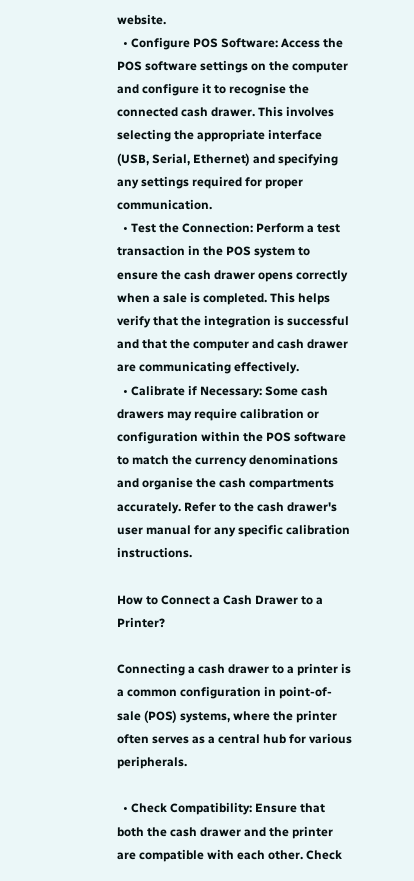website.
  • Configure POS Software: Access the POS software settings on the computer and configure it to recognise the connected cash drawer. This involves selecting the appropriate interface (USB, Serial, Ethernet) and specifying any settings required for proper communication.
  • Test the Connection: Perform a test transaction in the POS system to ensure the cash drawer opens correctly when a sale is completed. This helps verify that the integration is successful and that the computer and cash drawer are communicating effectively.
  • Calibrate if Necessary: Some cash drawers may require calibration or configuration within the POS software to match the currency denominations and organise the cash compartments accurately. Refer to the cash drawer's user manual for any specific calibration instructions.

How to Connect a Cash Drawer to a Printer?

Connecting a cash drawer to a printer is a common configuration in point-of-sale (POS) systems, where the printer often serves as a central hub for various peripherals.

  • Check Compatibility: Ensure that both the cash drawer and the printer are compatible with each other. Check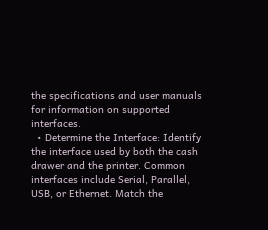the specifications and user manuals for information on supported interfaces.
  • Determine the Interface: Identify the interface used by both the cash drawer and the printer. Common interfaces include Serial, Parallel, USB, or Ethernet. Match the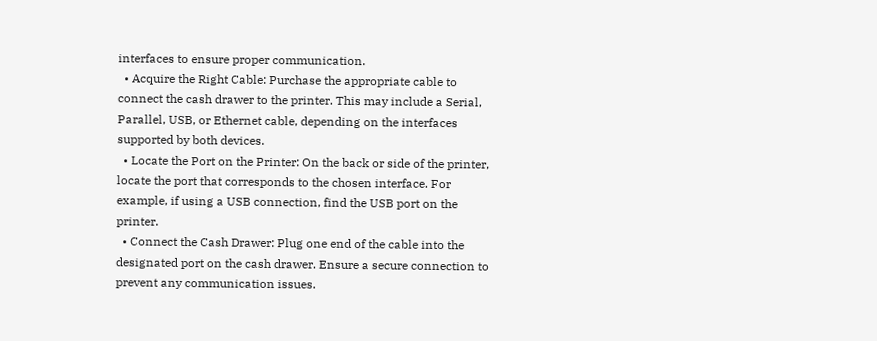interfaces to ensure proper communication.
  • Acquire the Right Cable: Purchase the appropriate cable to connect the cash drawer to the printer. This may include a Serial, Parallel, USB, or Ethernet cable, depending on the interfaces supported by both devices.
  • Locate the Port on the Printer: On the back or side of the printer, locate the port that corresponds to the chosen interface. For example, if using a USB connection, find the USB port on the printer.
  • Connect the Cash Drawer: Plug one end of the cable into the designated port on the cash drawer. Ensure a secure connection to prevent any communication issues.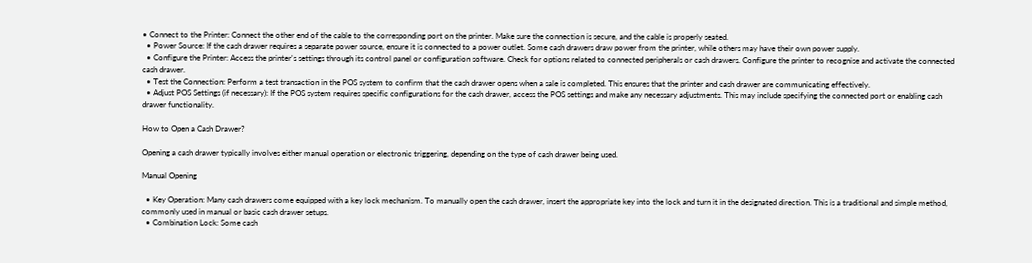• Connect to the Printer: Connect the other end of the cable to the corresponding port on the printer. Make sure the connection is secure, and the cable is properly seated.
  • Power Source: If the cash drawer requires a separate power source, ensure it is connected to a power outlet. Some cash drawers draw power from the printer, while others may have their own power supply.
  • Configure the Printer: Access the printer's settings through its control panel or configuration software. Check for options related to connected peripherals or cash drawers. Configure the printer to recognise and activate the connected cash drawer.
  • Test the Connection: Perform a test transaction in the POS system to confirm that the cash drawer opens when a sale is completed. This ensures that the printer and cash drawer are communicating effectively.
  • Adjust POS Settings (if necessary): If the POS system requires specific configurations for the cash drawer, access the POS settings and make any necessary adjustments. This may include specifying the connected port or enabling cash drawer functionality.

How to Open a Cash Drawer?

Opening a cash drawer typically involves either manual operation or electronic triggering, depending on the type of cash drawer being used.

Manual Opening

  • Key Operation: Many cash drawers come equipped with a key lock mechanism. To manually open the cash drawer, insert the appropriate key into the lock and turn it in the designated direction. This is a traditional and simple method, commonly used in manual or basic cash drawer setups.
  • Combination Lock: Some cash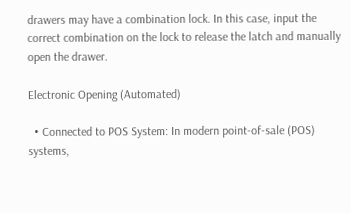drawers may have a combination lock. In this case, input the correct combination on the lock to release the latch and manually open the drawer.

Electronic Opening (Automated)

  • Connected to POS System: In modern point-of-sale (POS) systems,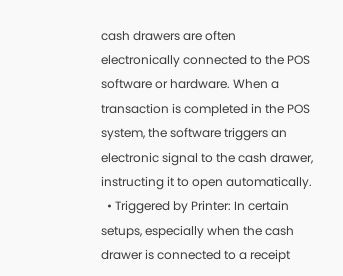cash drawers are often electronically connected to the POS software or hardware. When a transaction is completed in the POS system, the software triggers an electronic signal to the cash drawer, instructing it to open automatically.
  • Triggered by Printer: In certain setups, especially when the cash drawer is connected to a receipt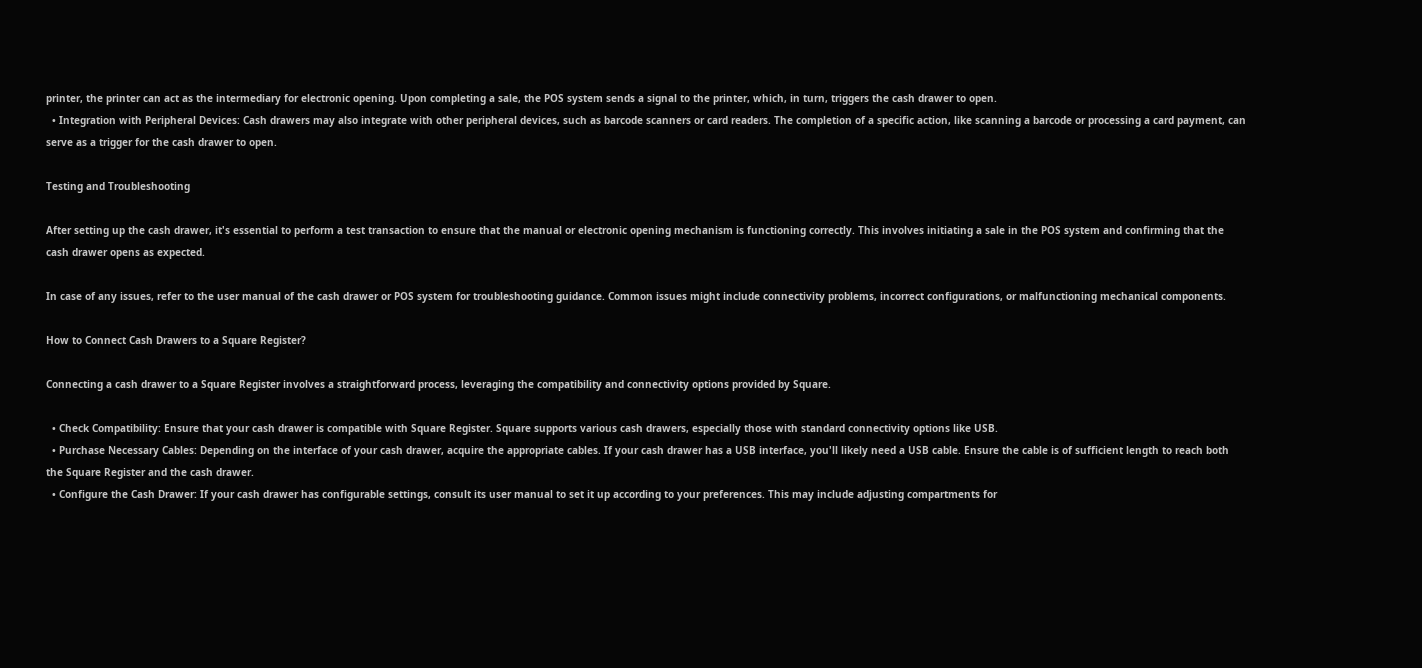printer, the printer can act as the intermediary for electronic opening. Upon completing a sale, the POS system sends a signal to the printer, which, in turn, triggers the cash drawer to open.
  • Integration with Peripheral Devices: Cash drawers may also integrate with other peripheral devices, such as barcode scanners or card readers. The completion of a specific action, like scanning a barcode or processing a card payment, can serve as a trigger for the cash drawer to open.

Testing and Troubleshooting

After setting up the cash drawer, it's essential to perform a test transaction to ensure that the manual or electronic opening mechanism is functioning correctly. This involves initiating a sale in the POS system and confirming that the cash drawer opens as expected.

In case of any issues, refer to the user manual of the cash drawer or POS system for troubleshooting guidance. Common issues might include connectivity problems, incorrect configurations, or malfunctioning mechanical components.

How to Connect Cash Drawers to a Square Register?

Connecting a cash drawer to a Square Register involves a straightforward process, leveraging the compatibility and connectivity options provided by Square.

  • Check Compatibility: Ensure that your cash drawer is compatible with Square Register. Square supports various cash drawers, especially those with standard connectivity options like USB.
  • Purchase Necessary Cables: Depending on the interface of your cash drawer, acquire the appropriate cables. If your cash drawer has a USB interface, you'll likely need a USB cable. Ensure the cable is of sufficient length to reach both the Square Register and the cash drawer.
  • Configure the Cash Drawer: If your cash drawer has configurable settings, consult its user manual to set it up according to your preferences. This may include adjusting compartments for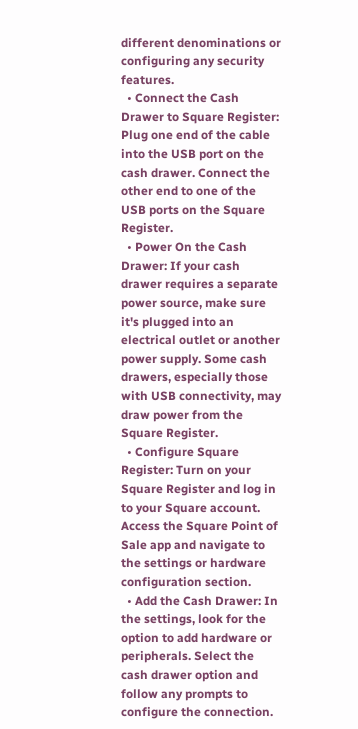different denominations or configuring any security features.
  • Connect the Cash Drawer to Square Register: Plug one end of the cable into the USB port on the cash drawer. Connect the other end to one of the USB ports on the Square Register.
  • Power On the Cash Drawer: If your cash drawer requires a separate power source, make sure it's plugged into an electrical outlet or another power supply. Some cash drawers, especially those with USB connectivity, may draw power from the Square Register.
  • Configure Square Register: Turn on your Square Register and log in to your Square account. Access the Square Point of Sale app and navigate to the settings or hardware configuration section.
  • Add the Cash Drawer: In the settings, look for the option to add hardware or peripherals. Select the cash drawer option and follow any prompts to configure the connection.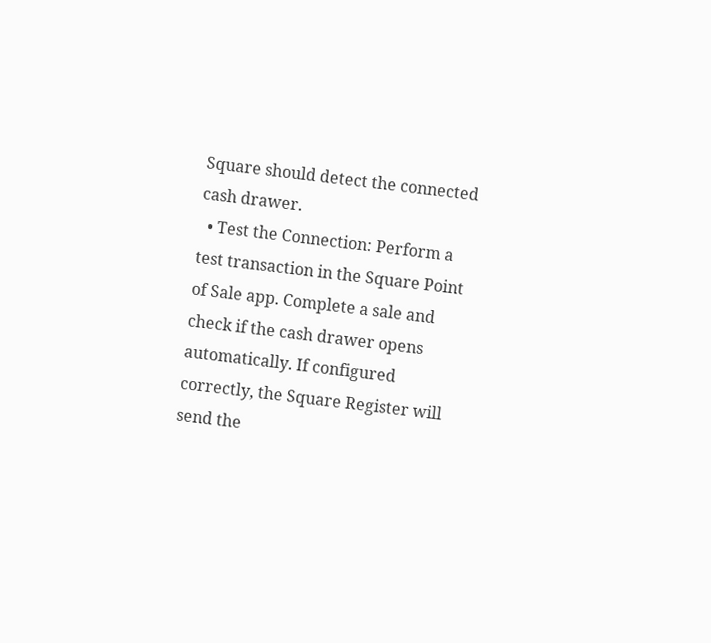Square should detect the connected cash drawer.
  • Test the Connection: Perform a test transaction in the Square Point of Sale app. Complete a sale and check if the cash drawer opens automatically. If configured correctly, the Square Register will send the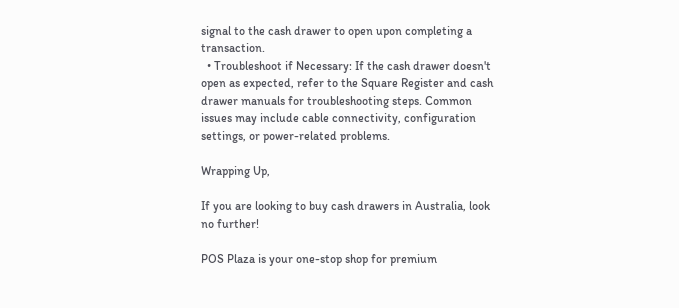signal to the cash drawer to open upon completing a transaction.
  • Troubleshoot if Necessary: If the cash drawer doesn't open as expected, refer to the Square Register and cash drawer manuals for troubleshooting steps. Common issues may include cable connectivity, configuration settings, or power-related problems.

Wrapping Up,

If you are looking to buy cash drawers in Australia, look no further!

POS Plaza is your one-stop shop for premium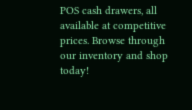POS cash drawers, all available at competitive prices. Browse through our inventory and shop today!